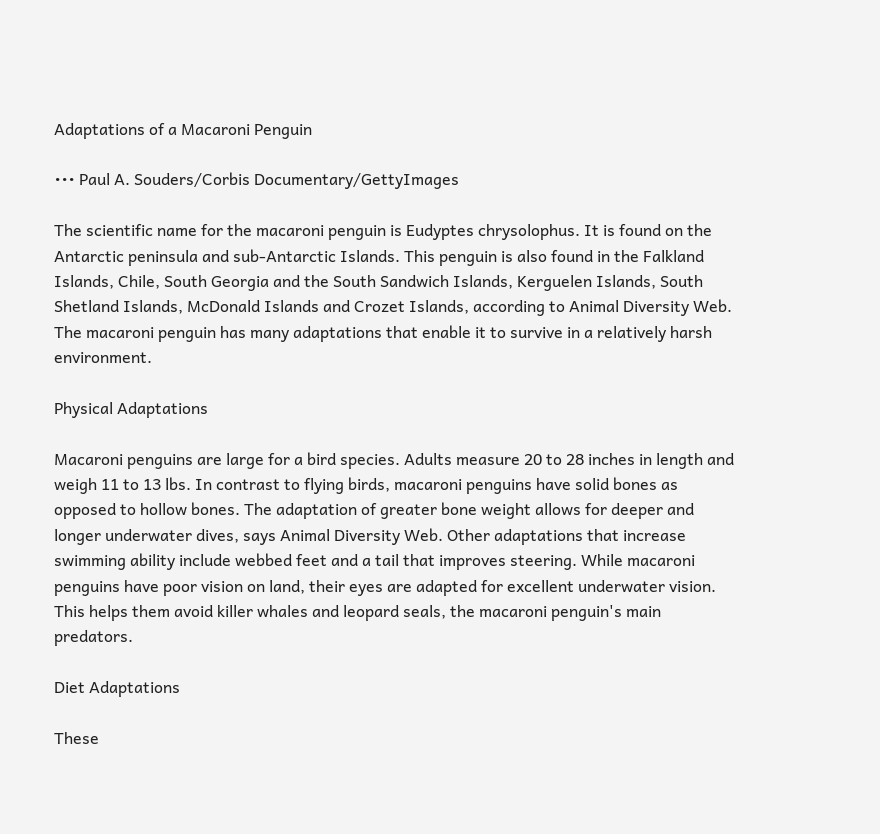Adaptations of a Macaroni Penguin

••• Paul A. Souders/Corbis Documentary/GettyImages

The scientific name for the macaroni penguin is Eudyptes chrysolophus. It is found on the Antarctic peninsula and sub-Antarctic Islands. This penguin is also found in the Falkland Islands, Chile, South Georgia and the South Sandwich Islands, Kerguelen Islands, South Shetland Islands, McDonald Islands and Crozet Islands, according to Animal Diversity Web. The macaroni penguin has many adaptations that enable it to survive in a relatively harsh environment.

Physical Adaptations

Macaroni penguins are large for a bird species. Adults measure 20 to 28 inches in length and weigh 11 to 13 lbs. In contrast to flying birds, macaroni penguins have solid bones as opposed to hollow bones. The adaptation of greater bone weight allows for deeper and longer underwater dives, says Animal Diversity Web. Other adaptations that increase swimming ability include webbed feet and a tail that improves steering. While macaroni penguins have poor vision on land, their eyes are adapted for excellent underwater vision. This helps them avoid killer whales and leopard seals, the macaroni penguin's main predators.

Diet Adaptations

These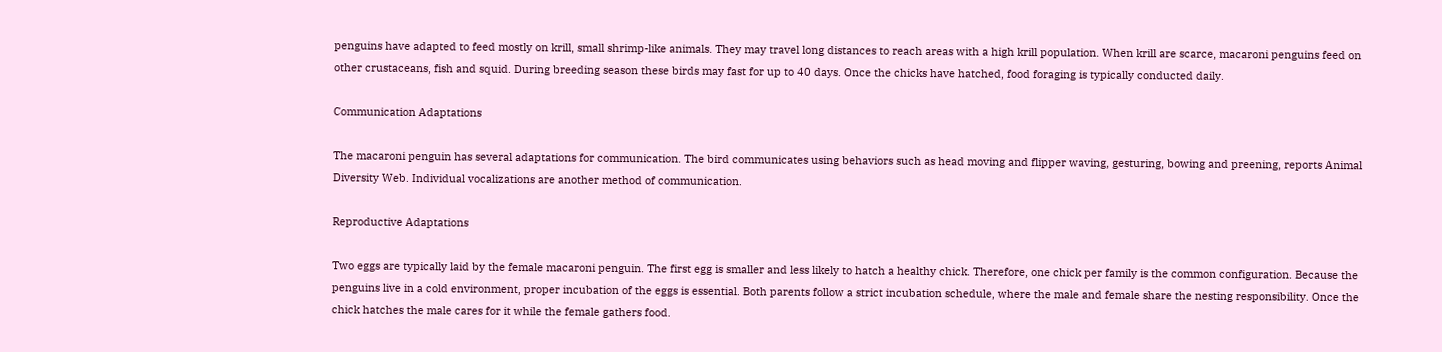penguins have adapted to feed mostly on krill, small shrimp-like animals. They may travel long distances to reach areas with a high krill population. When krill are scarce, macaroni penguins feed on other crustaceans, fish and squid. During breeding season these birds may fast for up to 40 days. Once the chicks have hatched, food foraging is typically conducted daily.

Communication Adaptations

The macaroni penguin has several adaptations for communication. The bird communicates using behaviors such as head moving and flipper waving, gesturing, bowing and preening, reports Animal Diversity Web. Individual vocalizations are another method of communication.

Reproductive Adaptations

Two eggs are typically laid by the female macaroni penguin. The first egg is smaller and less likely to hatch a healthy chick. Therefore, one chick per family is the common configuration. Because the penguins live in a cold environment, proper incubation of the eggs is essential. Both parents follow a strict incubation schedule, where the male and female share the nesting responsibility. Once the chick hatches the male cares for it while the female gathers food.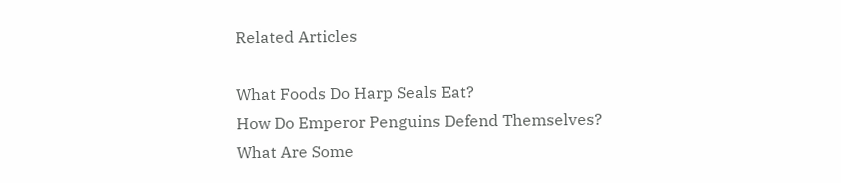Related Articles

What Foods Do Harp Seals Eat?
How Do Emperor Penguins Defend Themselves?
What Are Some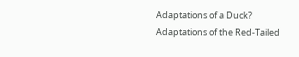Adaptations of a Duck?
Adaptations of the Red-Tailed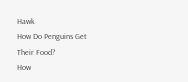Hawk
How Do Penguins Get Their Food?
How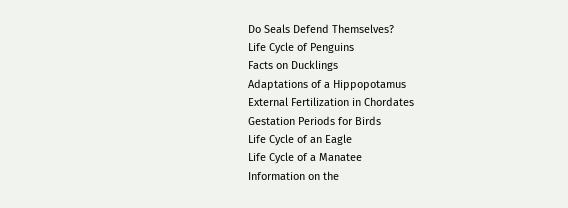Do Seals Defend Themselves?
Life Cycle of Penguins
Facts on Ducklings
Adaptations of a Hippopotamus
External Fertilization in Chordates
Gestation Periods for Birds
Life Cycle of an Eagle
Life Cycle of a Manatee
Information on the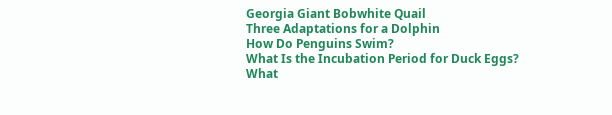Georgia Giant Bobwhite Quail
Three Adaptations for a Dolphin
How Do Penguins Swim?
What Is the Incubation Period for Duck Eggs?
What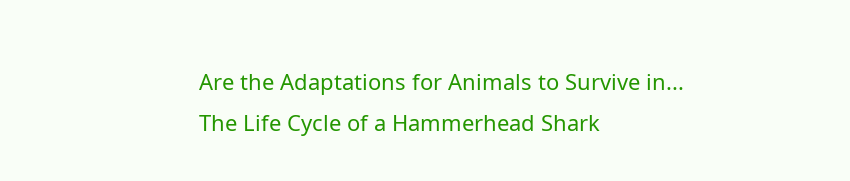Are the Adaptations for Animals to Survive in...
The Life Cycle of a Hammerhead Shark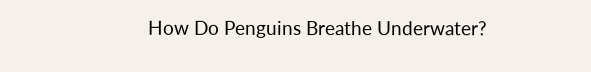How Do Penguins Breathe Underwater?